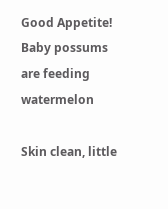Good Appetite! Baby possums are feeding watermelon

Skin clean, little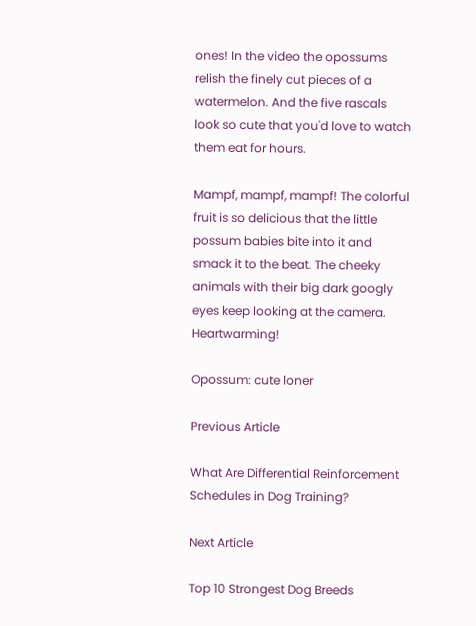ones! In the video the opossums relish the finely cut pieces of a watermelon. And the five rascals look so cute that you'd love to watch them eat for hours.

Mampf, mampf, mampf! The colorful fruit is so delicious that the little possum babies bite into it and smack it to the beat. The cheeky animals with their big dark googly eyes keep looking at the camera. Heartwarming!

Opossum: cute loner

Previous Article

What Are Differential Reinforcement Schedules in Dog Training?

Next Article

Top 10 Strongest Dog Breeds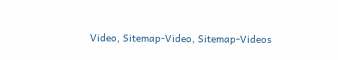Video, Sitemap-Video, Sitemap-Videos